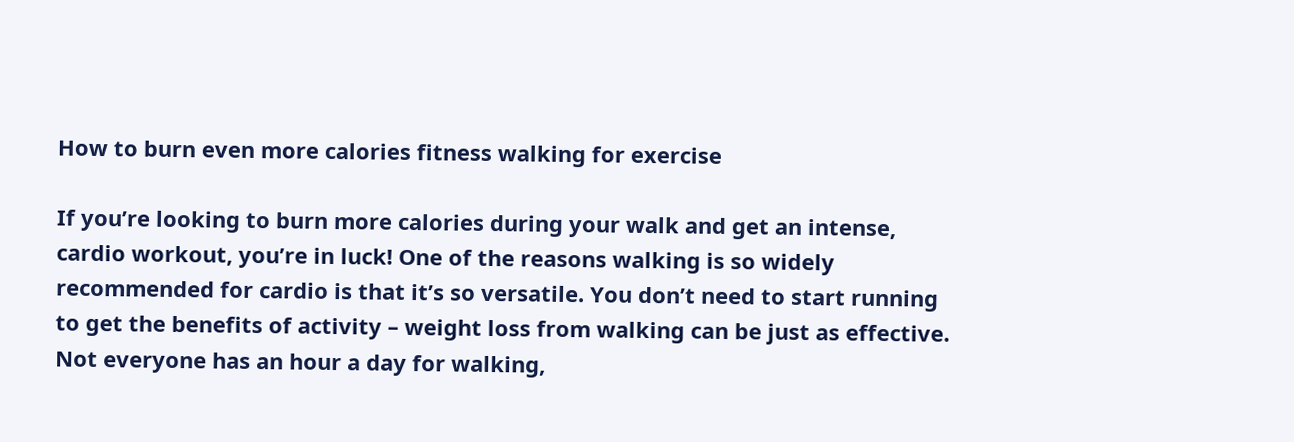How to burn even more calories fitness walking for exercise

If you’re looking to burn more calories during your walk and get an intense, cardio workout, you’re in luck! One of the reasons walking is so widely recommended for cardio is that it’s so versatile. You don’t need to start running to get the benefits of activity – weight loss from walking can be just as effective. Not everyone has an hour a day for walking,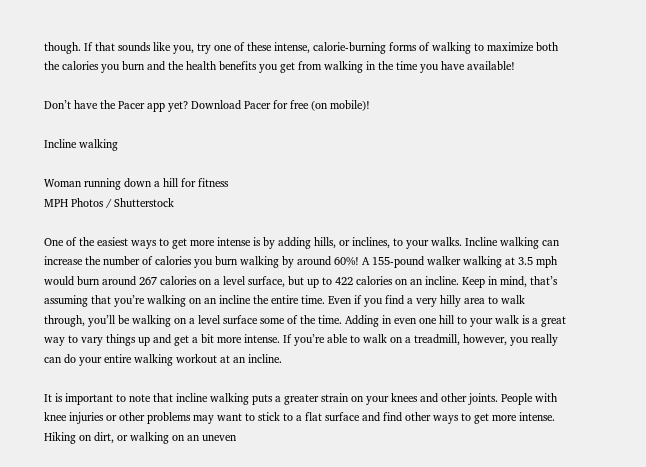though. If that sounds like you, try one of these intense, calorie-burning forms of walking to maximize both the calories you burn and the health benefits you get from walking in the time you have available!

Don’t have the Pacer app yet? Download Pacer for free (on mobile)!

Incline walking

Woman running down a hill for fitness
MPH Photos / Shutterstock

One of the easiest ways to get more intense is by adding hills, or inclines, to your walks. Incline walking can increase the number of calories you burn walking by around 60%! A 155-pound walker walking at 3.5 mph would burn around 267 calories on a level surface, but up to 422 calories on an incline. Keep in mind, that’s assuming that you’re walking on an incline the entire time. Even if you find a very hilly area to walk through, you’ll be walking on a level surface some of the time. Adding in even one hill to your walk is a great way to vary things up and get a bit more intense. If you’re able to walk on a treadmill, however, you really can do your entire walking workout at an incline.

It is important to note that incline walking puts a greater strain on your knees and other joints. People with knee injuries or other problems may want to stick to a flat surface and find other ways to get more intense. Hiking on dirt, or walking on an uneven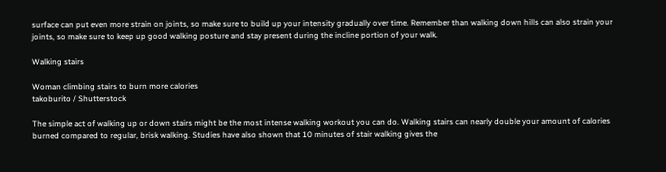surface can put even more strain on joints, so make sure to build up your intensity gradually over time. Remember than walking down hills can also strain your joints, so make sure to keep up good walking posture and stay present during the incline portion of your walk.

Walking stairs

Woman climbing stairs to burn more calories
takoburito / Shutterstock

The simple act of walking up or down stairs might be the most intense walking workout you can do. Walking stairs can nearly double your amount of calories burned compared to regular, brisk walking. Studies have also shown that 10 minutes of stair walking gives the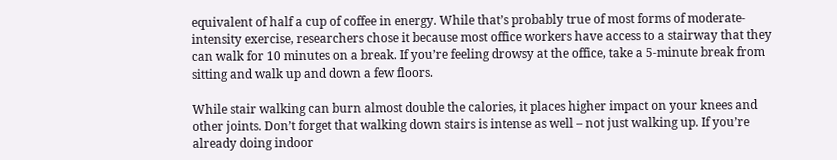equivalent of half a cup of coffee in energy. While that’s probably true of most forms of moderate-intensity exercise, researchers chose it because most office workers have access to a stairway that they can walk for 10 minutes on a break. If you’re feeling drowsy at the office, take a 5-minute break from sitting and walk up and down a few floors.

While stair walking can burn almost double the calories, it places higher impact on your knees and other joints. Don’t forget that walking down stairs is intense as well – not just walking up. If you’re already doing indoor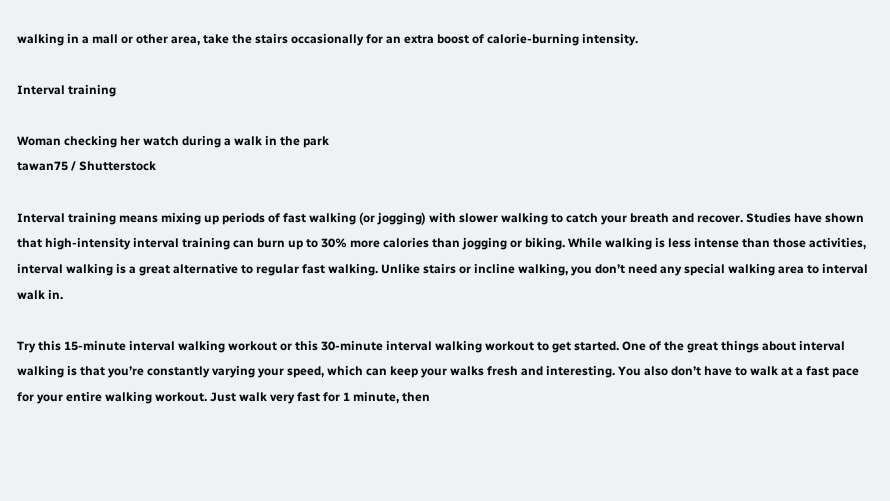walking in a mall or other area, take the stairs occasionally for an extra boost of calorie-burning intensity.

Interval training

Woman checking her watch during a walk in the park
tawan75 / Shutterstock

Interval training means mixing up periods of fast walking (or jogging) with slower walking to catch your breath and recover. Studies have shown that high-intensity interval training can burn up to 30% more calories than jogging or biking. While walking is less intense than those activities, interval walking is a great alternative to regular fast walking. Unlike stairs or incline walking, you don’t need any special walking area to interval walk in.

Try this 15-minute interval walking workout or this 30-minute interval walking workout to get started. One of the great things about interval walking is that you’re constantly varying your speed, which can keep your walks fresh and interesting. You also don’t have to walk at a fast pace for your entire walking workout. Just walk very fast for 1 minute, then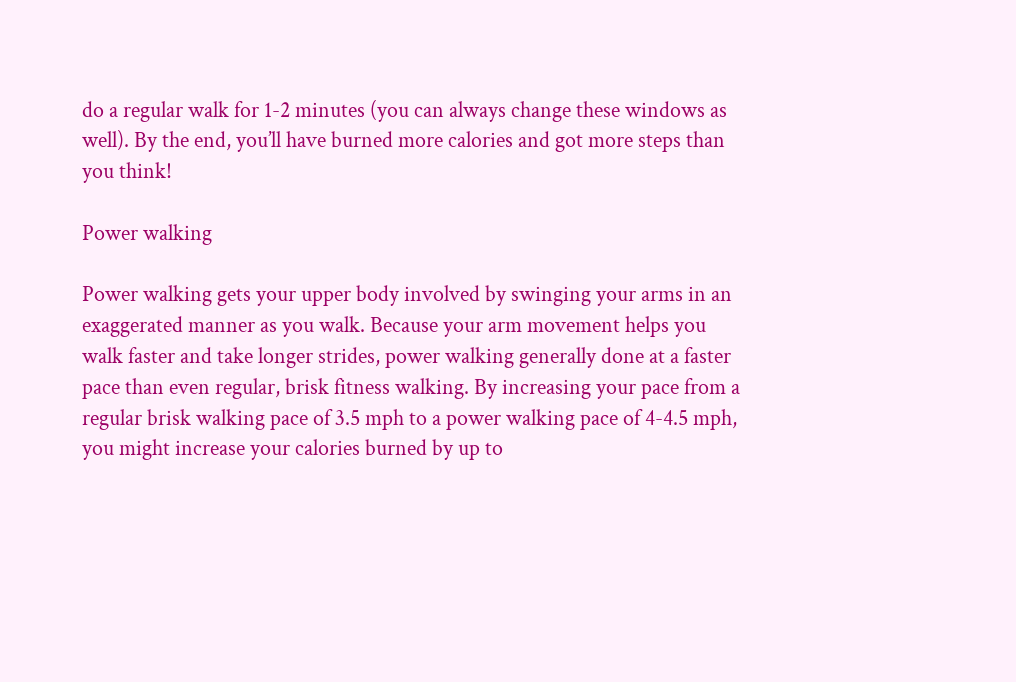do a regular walk for 1-2 minutes (you can always change these windows as well). By the end, you’ll have burned more calories and got more steps than you think!

Power walking

Power walking gets your upper body involved by swinging your arms in an exaggerated manner as you walk. Because your arm movement helps you walk faster and take longer strides, power walking generally done at a faster pace than even regular, brisk fitness walking. By increasing your pace from a regular brisk walking pace of 3.5 mph to a power walking pace of 4-4.5 mph, you might increase your calories burned by up to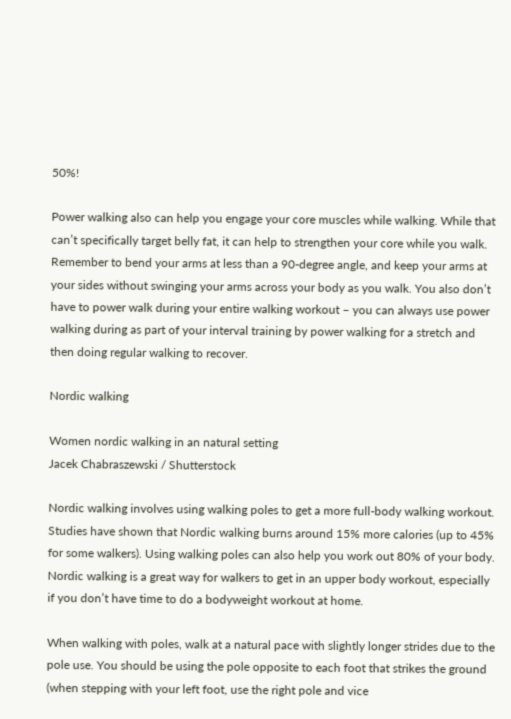50%!

Power walking also can help you engage your core muscles while walking. While that can’t specifically target belly fat, it can help to strengthen your core while you walk. Remember to bend your arms at less than a 90-degree angle, and keep your arms at your sides without swinging your arms across your body as you walk. You also don’t have to power walk during your entire walking workout – you can always use power walking during as part of your interval training by power walking for a stretch and then doing regular walking to recover.

Nordic walking

Women nordic walking in an natural setting
Jacek Chabraszewski / Shutterstock

Nordic walking involves using walking poles to get a more full-body walking workout. Studies have shown that Nordic walking burns around 15% more calories (up to 45% for some walkers). Using walking poles can also help you work out 80% of your body. Nordic walking is a great way for walkers to get in an upper body workout, especially if you don’t have time to do a bodyweight workout at home.

When walking with poles, walk at a natural pace with slightly longer strides due to the pole use. You should be using the pole opposite to each foot that strikes the ground (when stepping with your left foot, use the right pole and vice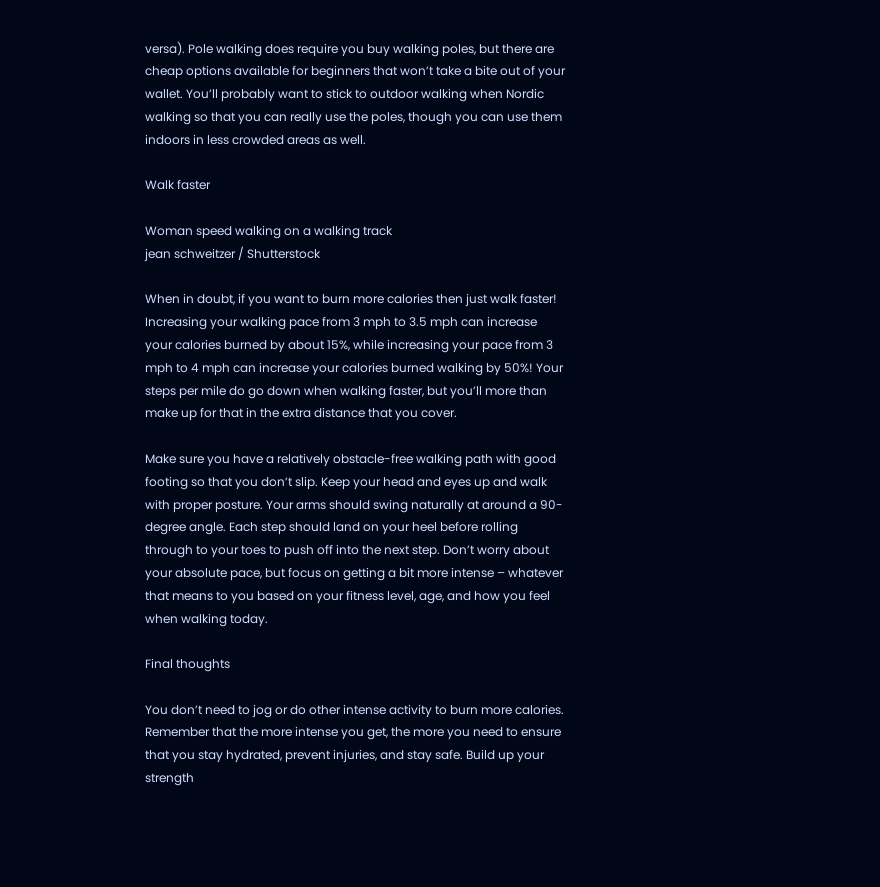versa). Pole walking does require you buy walking poles, but there are cheap options available for beginners that won’t take a bite out of your wallet. You’ll probably want to stick to outdoor walking when Nordic walking so that you can really use the poles, though you can use them indoors in less crowded areas as well.

Walk faster

Woman speed walking on a walking track
jean schweitzer / Shutterstock

When in doubt, if you want to burn more calories then just walk faster! Increasing your walking pace from 3 mph to 3.5 mph can increase your calories burned by about 15%, while increasing your pace from 3 mph to 4 mph can increase your calories burned walking by 50%! Your steps per mile do go down when walking faster, but you’ll more than make up for that in the extra distance that you cover.

Make sure you have a relatively obstacle-free walking path with good footing so that you don’t slip. Keep your head and eyes up and walk with proper posture. Your arms should swing naturally at around a 90-degree angle. Each step should land on your heel before rolling through to your toes to push off into the next step. Don’t worry about your absolute pace, but focus on getting a bit more intense – whatever that means to you based on your fitness level, age, and how you feel when walking today.

Final thoughts

You don’t need to jog or do other intense activity to burn more calories. Remember that the more intense you get, the more you need to ensure that you stay hydrated, prevent injuries, and stay safe. Build up your strength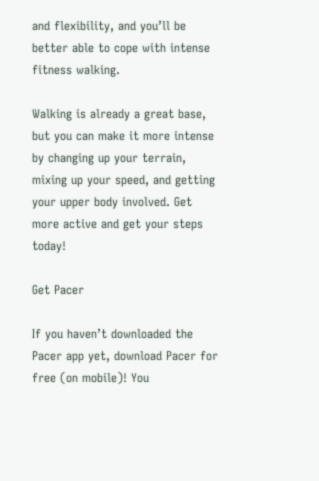and flexibility, and you’ll be better able to cope with intense fitness walking.

Walking is already a great base, but you can make it more intense by changing up your terrain, mixing up your speed, and getting your upper body involved. Get more active and get your steps today!

Get Pacer

If you haven’t downloaded the Pacer app yet, download Pacer for free (on mobile)! You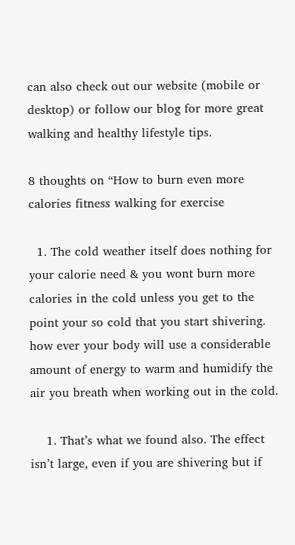can also check out our website (mobile or desktop) or follow our blog for more great walking and healthy lifestyle tips.

8 thoughts on “How to burn even more calories fitness walking for exercise

  1. The cold weather itself does nothing for your calorie need & you wont burn more calories in the cold unless you get to the point your so cold that you start shivering. how ever your body will use a considerable amount of energy to warm and humidify the air you breath when working out in the cold.

    1. That’s what we found also. The effect isn’t large, even if you are shivering but if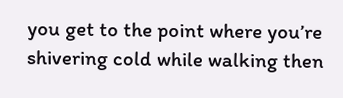you get to the point where you’re shivering cold while walking then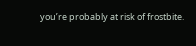you’re probably at risk of frostbite.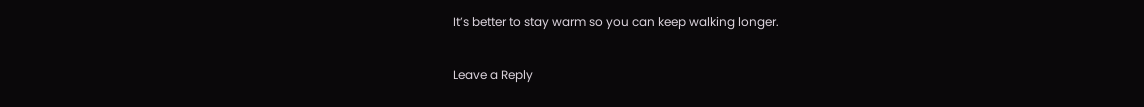It’s better to stay warm so you can keep walking longer.

Leave a Reply